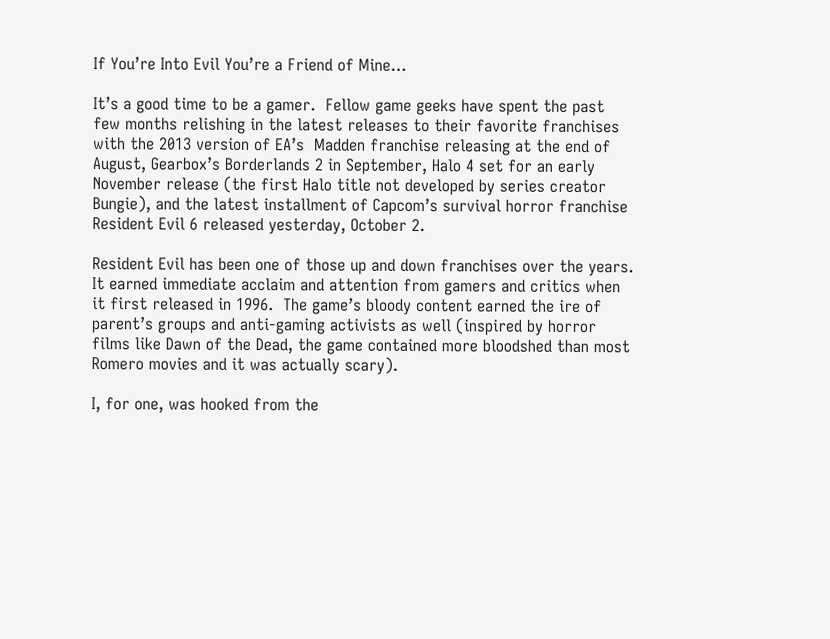If You’re Into Evil You’re a Friend of Mine…

It’s a good time to be a gamer.  Fellow game geeks have spent the past few months relishing in the latest releases to their favorite franchises with the 2013 version of EA’s  Madden franchise releasing at the end of August, Gearbox’s Borderlands 2 in September, Halo 4 set for an early November release (the first Halo title not developed by series creator Bungie), and the latest installment of Capcom’s survival horror franchise Resident Evil 6 released yesterday, October 2.

Resident Evil has been one of those up and down franchises over the years.  It earned immediate acclaim and attention from gamers and critics when it first released in 1996.  The game’s bloody content earned the ire of parent’s groups and anti-gaming activists as well (inspired by horror films like Dawn of the Dead, the game contained more bloodshed than most Romero movies and it was actually scary).

I, for one, was hooked from the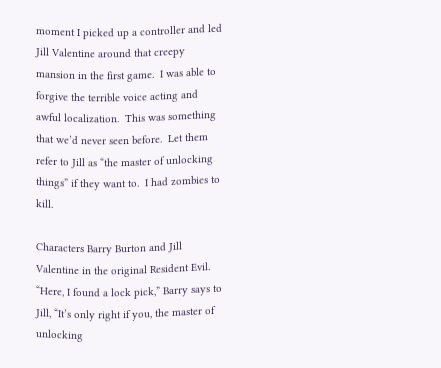moment I picked up a controller and led Jill Valentine around that creepy mansion in the first game.  I was able to forgive the terrible voice acting and awful localization.  This was something that we’d never seen before.  Let them refer to Jill as “the master of unlocking things” if they want to.  I had zombies to kill.

Characters Barry Burton and Jill Valentine in the original Resident Evil. “Here, I found a lock pick,” Barry says to Jill, “It’s only right if you, the master of unlocking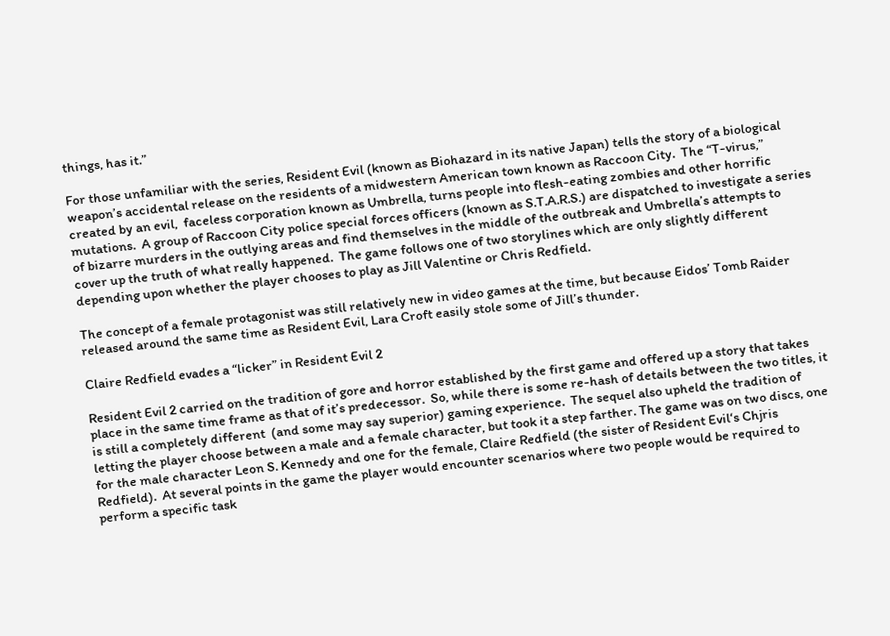things, has it.”

For those unfamiliar with the series, Resident Evil (known as Biohazard in its native Japan) tells the story of a biological weapon’s accidental release on the residents of a midwestern American town known as Raccoon City.  The “T-virus,” created by an evil,  faceless corporation known as Umbrella, turns people into flesh-eating zombies and other horrific mutations.  A group of Raccoon City police special forces officers (known as S.T.A.R.S.) are dispatched to investigate a series of bizarre murders in the outlying areas and find themselves in the middle of the outbreak and Umbrella’s attempts to cover up the truth of what really happened.  The game follows one of two storylines which are only slightly different depending upon whether the player chooses to play as Jill Valentine or Chris Redfield.

The concept of a female protagonist was still relatively new in video games at the time, but because Eidos’ Tomb Raider released around the same time as Resident Evil, Lara Croft easily stole some of Jill’s thunder.

Claire Redfield evades a “licker” in Resident Evil 2

Resident Evil 2 carried on the tradition of gore and horror established by the first game and offered up a story that takes place in the same time frame as that of it’s predecessor.  So, while there is some re-hash of details between the two titles, it is still a completely different  (and some may say superior) gaming experience.  The sequel also upheld the tradition of letting the player choose between a male and a female character, but took it a step farther. The game was on two discs, one for the male character Leon S. Kennedy and one for the female, Claire Redfield (the sister of Resident Evil‘s Chjris Redfield).  At several points in the game the player would encounter scenarios where two people would be required to perform a specific task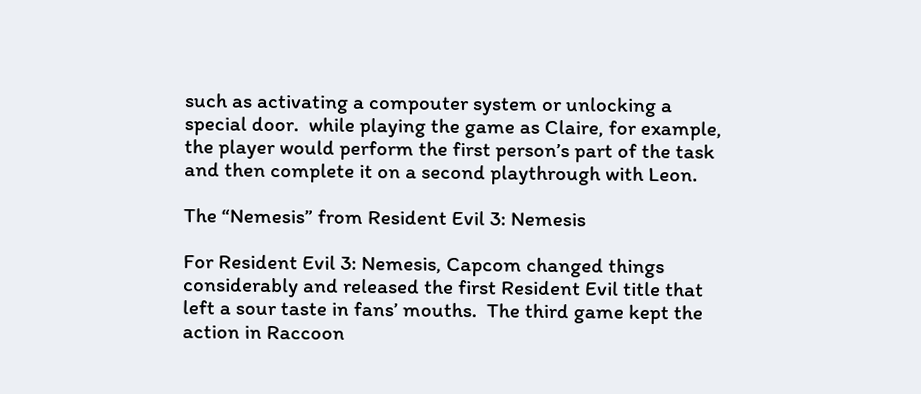such as activating a compouter system or unlocking a special door.  while playing the game as Claire, for example, the player would perform the first person’s part of the task and then complete it on a second playthrough with Leon.

The “Nemesis” from Resident Evil 3: Nemesis

For Resident Evil 3: Nemesis, Capcom changed things considerably and released the first Resident Evil title that left a sour taste in fans’ mouths.  The third game kept the action in Raccoon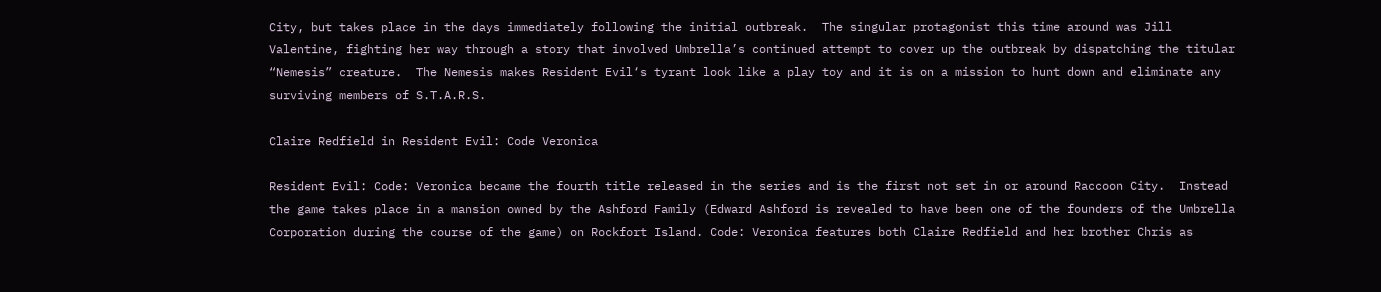City, but takes place in the days immediately following the initial outbreak.  The singular protagonist this time around was Jill Valentine, fighting her way through a story that involved Umbrella’s continued attempt to cover up the outbreak by dispatching the titular “Nemesis” creature.  The Nemesis makes Resident Evil‘s tyrant look like a play toy and it is on a mission to hunt down and eliminate any surviving members of S.T.A.R.S.

Claire Redfield in Resident Evil: Code Veronica

Resident Evil: Code: Veronica became the fourth title released in the series and is the first not set in or around Raccoon City.  Instead the game takes place in a mansion owned by the Ashford Family (Edward Ashford is revealed to have been one of the founders of the Umbrella Corporation during the course of the game) on Rockfort Island. Code: Veronica features both Claire Redfield and her brother Chris as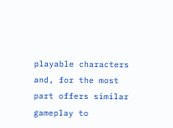playable characters and, for the most part offers similar gameplay to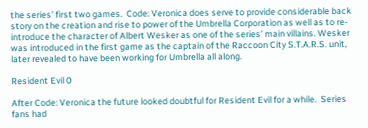the series’ first two games.  Code: Veronica does serve to provide considerable back story on the creation and rise to power of the Umbrella Corporation as well as to re-introduce the character of Albert Wesker as one of the series’ main villains. Wesker was introduced in the first game as the captain of the Raccoon City S.T.A.R.S. unit, later revealed to have been working for Umbrella all along.

Resident Evil 0

After Code: Veronica the future looked doubtful for Resident Evil for a while.  Series fans had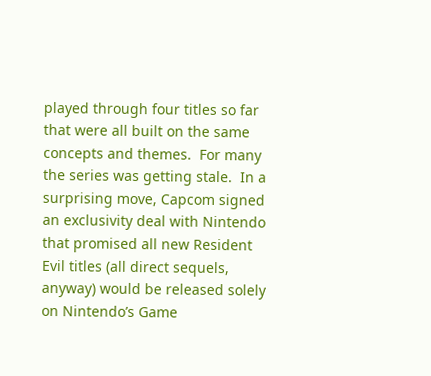played through four titles so far that were all built on the same concepts and themes.  For many the series was getting stale.  In a surprising move, Capcom signed an exclusivity deal with Nintendo that promised all new Resident Evil titles (all direct sequels, anyway) would be released solely on Nintendo’s Game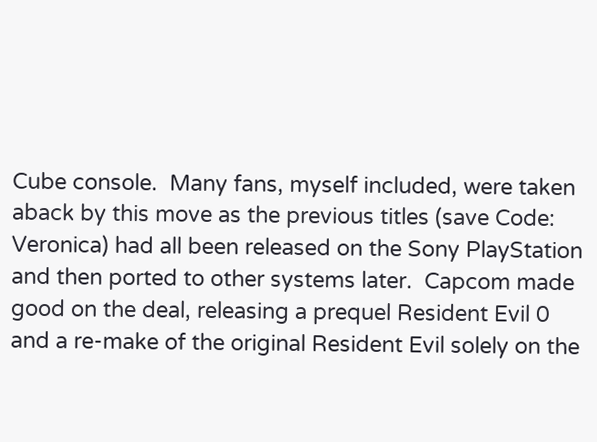Cube console.  Many fans, myself included, were taken aback by this move as the previous titles (save Code: Veronica) had all been released on the Sony PlayStation and then ported to other systems later.  Capcom made good on the deal, releasing a prequel Resident Evil 0 and a re-make of the original Resident Evil solely on the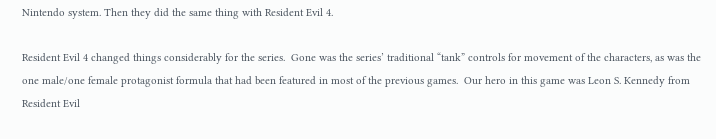Nintendo system. Then they did the same thing with Resident Evil 4.

Resident Evil 4 changed things considerably for the series.  Gone was the series’ traditional “tank” controls for movement of the characters, as was the one male/one female protagonist formula that had been featured in most of the previous games.  Our hero in this game was Leon S. Kennedy from Resident Evil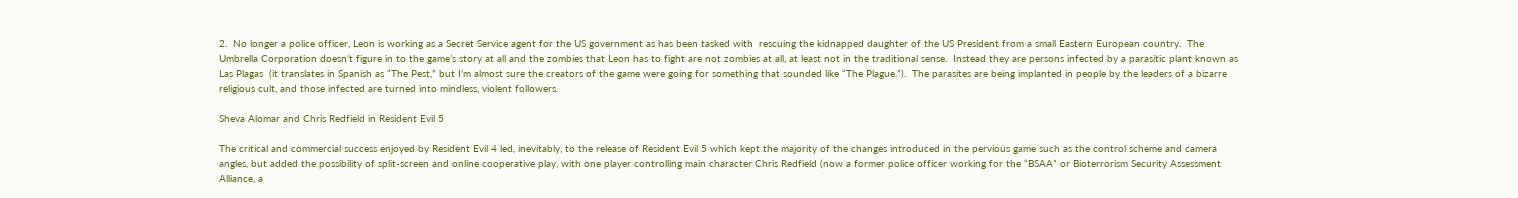2.  No longer a police officer, Leon is working as a Secret Service agent for the US government as has been tasked with  rescuing the kidnapped daughter of the US President from a small Eastern European country.  The Umbrella Corporation doesn’t figure in to the game’s story at all and the zombies that Leon has to fight are not zombies at all, at least not in the traditional sense.  Instead they are persons infected by a parasitic plant known as Las Plagas  (it translates in Spanish as “The Pest,” but I’m almost sure the creators of the game were going for something that sounded like “The Plague.”).  The parasites are being implanted in people by the leaders of a bizarre religious cult, and those infected are turned into mindless, violent followers.

Sheva Alomar and Chris Redfield in Resident Evil 5

The critical and commercial success enjoyed by Resident Evil 4 led, inevitably, to the release of Resident Evil 5 which kept the majority of the changes introduced in the pervious game such as the control scheme and camera angles, but added the possibility of split-screen and online cooperative play, with one player controlling main character Chris Redfield (now a former police officer working for the “BSAA” or Bioterrorism Security Assessment Alliance, a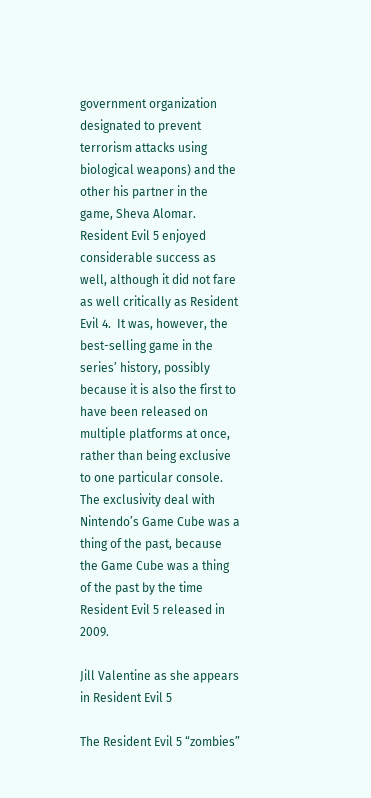government organization designated to prevent terrorism attacks using biological weapons) and the other his partner in the game, Sheva Alomar.  Resident Evil 5 enjoyed considerable success as well, although it did not fare as well critically as Resident Evil 4.  It was, however, the best-selling game in the series’ history, possibly because it is also the first to have been released on multiple platforms at once, rather than being exclusive to one particular console.  The exclusivity deal with Nintendo’s Game Cube was a thing of the past, because the Game Cube was a thing of the past by the time Resident Evil 5 released in 2009.

Jill Valentine as she appears in Resident Evil 5

The Resident Evil 5 “zombies”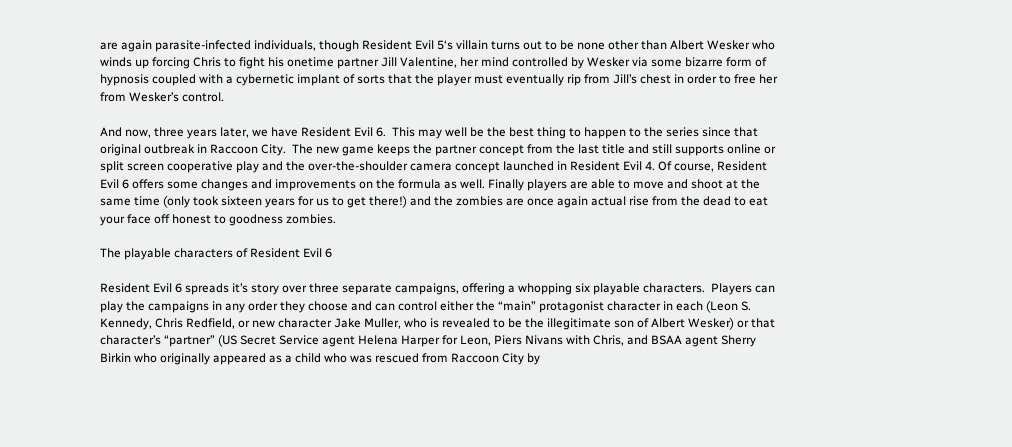are again parasite-infected individuals, though Resident Evil 5‘s villain turns out to be none other than Albert Wesker who winds up forcing Chris to fight his onetime partner Jill Valentine, her mind controlled by Wesker via some bizarre form of hypnosis coupled with a cybernetic implant of sorts that the player must eventually rip from Jill’s chest in order to free her from Wesker’s control.

And now, three years later, we have Resident Evil 6.  This may well be the best thing to happen to the series since that original outbreak in Raccoon City.  The new game keeps the partner concept from the last title and still supports online or split screen cooperative play and the over-the-shoulder camera concept launched in Resident Evil 4. Of course, Resident Evil 6 offers some changes and improvements on the formula as well. Finally players are able to move and shoot at the same time (only took sixteen years for us to get there!) and the zombies are once again actual rise from the dead to eat your face off honest to goodness zombies.

The playable characters of Resident Evil 6

Resident Evil 6 spreads it’s story over three separate campaigns, offering a whopping six playable characters.  Players can play the campaigns in any order they choose and can control either the “main” protagonist character in each (Leon S. Kennedy, Chris Redfield, or new character Jake Muller, who is revealed to be the illegitimate son of Albert Wesker) or that character’s “partner” (US Secret Service agent Helena Harper for Leon, Piers Nivans with Chris, and BSAA agent Sherry Birkin who originally appeared as a child who was rescued from Raccoon City by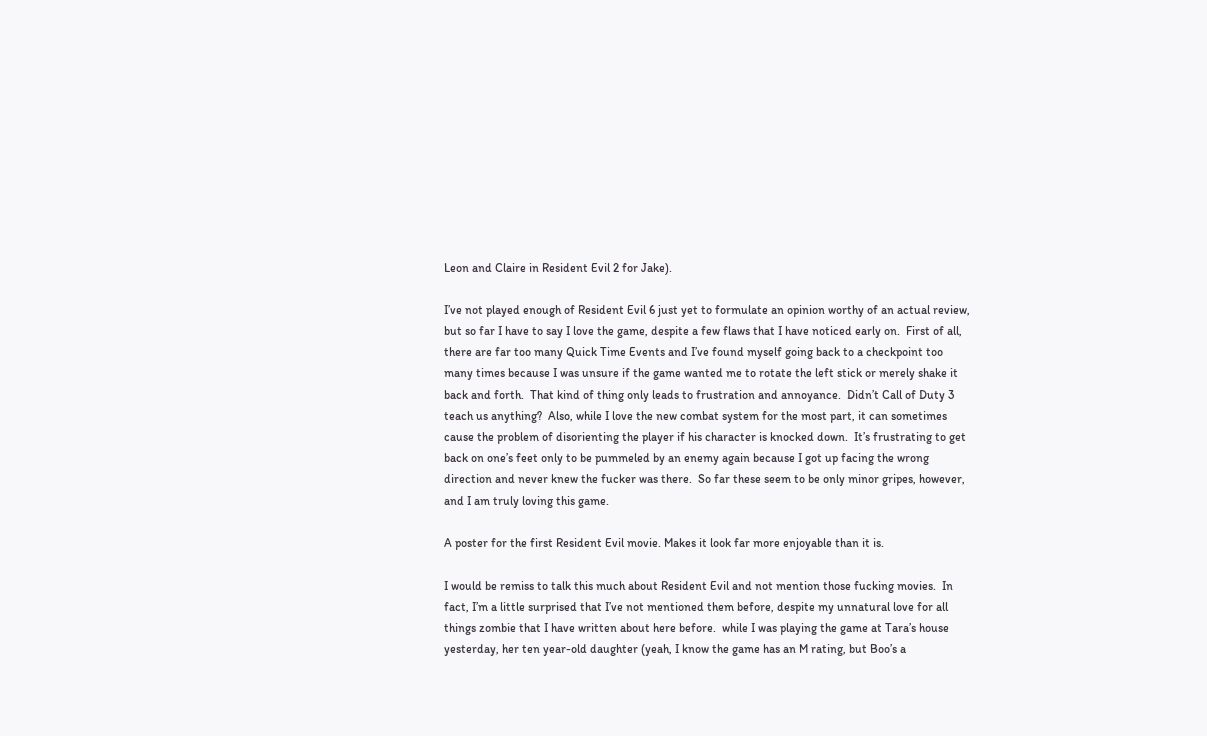Leon and Claire in Resident Evil 2 for Jake).

I’ve not played enough of Resident Evil 6 just yet to formulate an opinion worthy of an actual review, but so far I have to say I love the game, despite a few flaws that I have noticed early on.  First of all, there are far too many Quick Time Events and I’ve found myself going back to a checkpoint too many times because I was unsure if the game wanted me to rotate the left stick or merely shake it back and forth.  That kind of thing only leads to frustration and annoyance.  Didn’t Call of Duty 3 teach us anything?  Also, while I love the new combat system for the most part, it can sometimes cause the problem of disorienting the player if his character is knocked down.  It’s frustrating to get back on one’s feet only to be pummeled by an enemy again because I got up facing the wrong direction and never knew the fucker was there.  So far these seem to be only minor gripes, however, and I am truly loving this game.

A poster for the first Resident Evil movie. Makes it look far more enjoyable than it is.

I would be remiss to talk this much about Resident Evil and not mention those fucking movies.  In fact, I’m a little surprised that I’ve not mentioned them before, despite my unnatural love for all things zombie that I have written about here before.  while I was playing the game at Tara’s house yesterday, her ten year-old daughter (yeah, I know the game has an M rating, but Boo’s a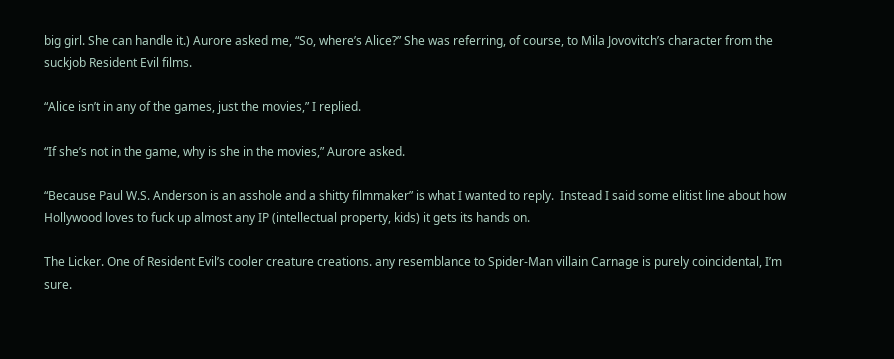big girl. She can handle it.) Aurore asked me, “So, where’s Alice?” She was referring, of course, to Mila Jovovitch’s character from the suckjob Resident Evil films.

“Alice isn’t in any of the games, just the movies,” I replied.

“If she’s not in the game, why is she in the movies,” Aurore asked.

“Because Paul W.S. Anderson is an asshole and a shitty filmmaker” is what I wanted to reply.  Instead I said some elitist line about how Hollywood loves to fuck up almost any IP (intellectual property, kids) it gets its hands on.

The Licker. One of Resident Evil’s cooler creature creations. any resemblance to Spider-Man villain Carnage is purely coincidental, I’m sure.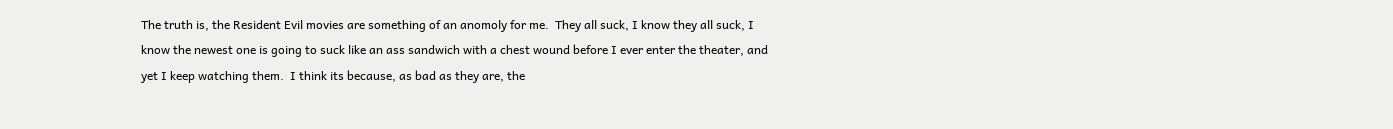The truth is, the Resident Evil movies are something of an anomoly for me.  They all suck, I know they all suck, I know the newest one is going to suck like an ass sandwich with a chest wound before I ever enter the theater, and yet I keep watching them.  I think its because, as bad as they are, the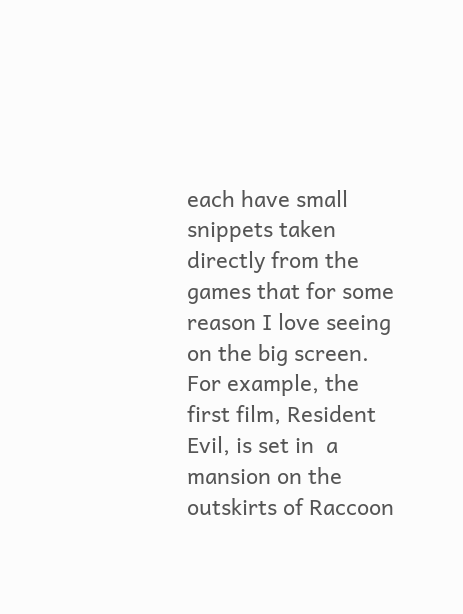each have small snippets taken directly from the games that for some reason I love seeing on the big screen.  For example, the first film, Resident Evil, is set in  a mansion on the outskirts of Raccoon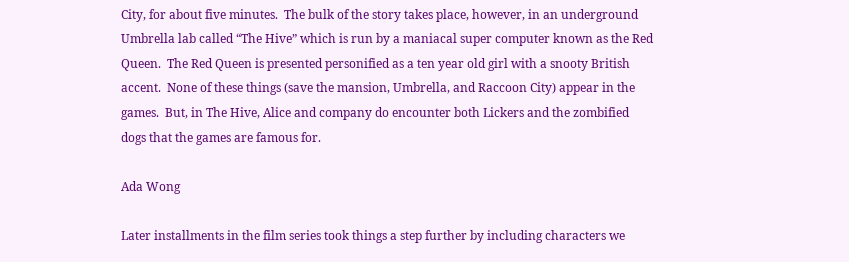City, for about five minutes.  The bulk of the story takes place, however, in an underground Umbrella lab called “The Hive” which is run by a maniacal super computer known as the Red Queen.  The Red Queen is presented personified as a ten year old girl with a snooty British accent.  None of these things (save the mansion, Umbrella, and Raccoon City) appear in the games.  But, in The Hive, Alice and company do encounter both Lickers and the zombified dogs that the games are famous for.

Ada Wong

Later installments in the film series took things a step further by including characters we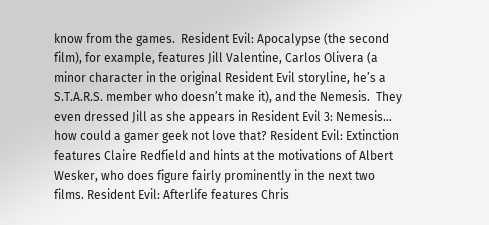know from the games.  Resident Evil: Apocalypse (the second film), for example, features Jill Valentine, Carlos Olivera (a minor character in the original Resident Evil storyline, he’s a S.T.A.R.S. member who doesn’t make it), and the Nemesis.  They even dressed Jill as she appears in Resident Evil 3: Nemesis… how could a gamer geek not love that? Resident Evil: Extinction features Claire Redfield and hints at the motivations of Albert Wesker, who does figure fairly prominently in the next two films. Resident Evil: Afterlife features Chris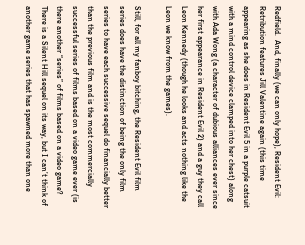Redfield.  And, finally (we can only hope), Resident Evil: Retribution features Jill Valentine again (this time appearing as she does in Resident Evil 5 in a purple catsuit with a mind control device clamped into her chest) along with Ada Wong (a character of dubious alliances ever since her first appearance in Resident Evil 2) and a guy they call Leon Kennedy (though he looks and acts nothing like the Leon we know from the games).

Still, for all my fanboy bitching, the Resident Evil film series does have the distinction of being the only film series to have each successive sequel do financially better than the previous film and is the most commercially successful series of films based on a video game ever (is there another “series” of films based on a video game? There is a Silent Hill sequel on its way, but I can’t think of another game series that has spawned more than one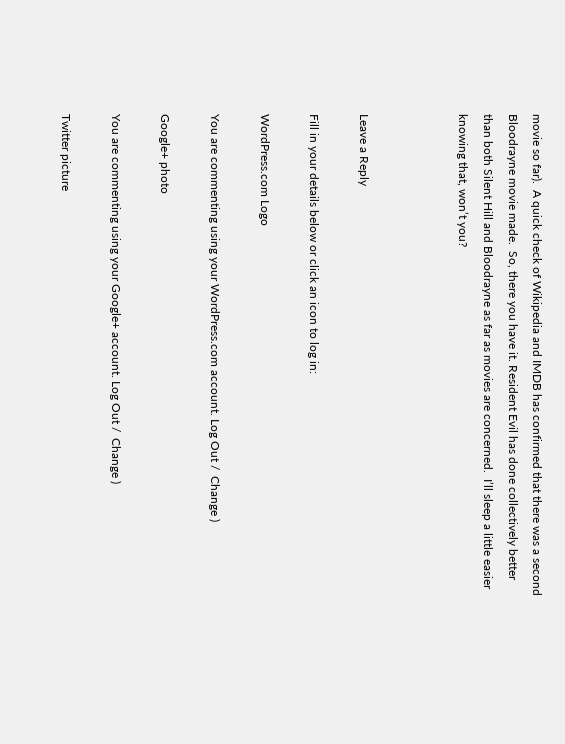movie so far).  A quick check of Wikipedia and IMDB has confirmed that there was a second Bloodrayne movie made.  So, there you have it. Resident Evil has done collectively better than both Silent Hill and Bloodrayne as far as movies are concerned.  I’ll sleep a little easier knowing that, won’t you?



Leave a Reply

Fill in your details below or click an icon to log in:

WordPress.com Logo

You are commenting using your WordPress.com account. Log Out /  Change )

Google+ photo

You are commenting using your Google+ account. Log Out /  Change )

Twitter picture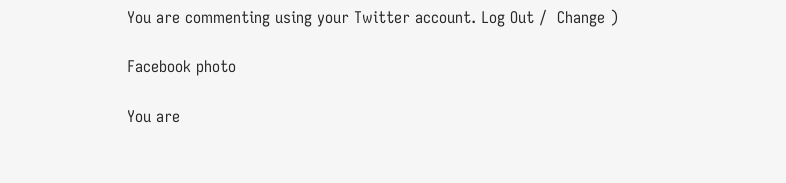You are commenting using your Twitter account. Log Out /  Change )

Facebook photo

You are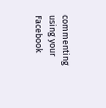commenting using your Facebook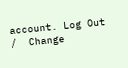account. Log Out /  Change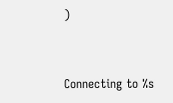)


Connecting to %s